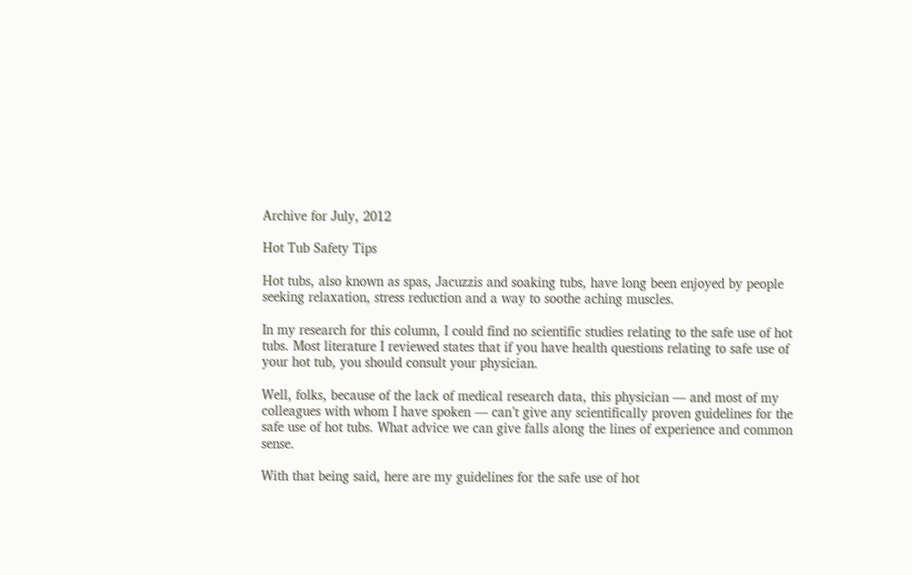Archive for July, 2012

Hot Tub Safety Tips

Hot tubs, also known as spas, Jacuzzis and soaking tubs, have long been enjoyed by people seeking relaxation, stress reduction and a way to soothe aching muscles.

In my research for this column, I could find no scientific studies relating to the safe use of hot tubs. Most literature I reviewed states that if you have health questions relating to safe use of your hot tub, you should consult your physician.

Well, folks, because of the lack of medical research data, this physician — and most of my colleagues with whom I have spoken — can’t give any scientifically proven guidelines for the safe use of hot tubs. What advice we can give falls along the lines of experience and common sense.

With that being said, here are my guidelines for the safe use of hot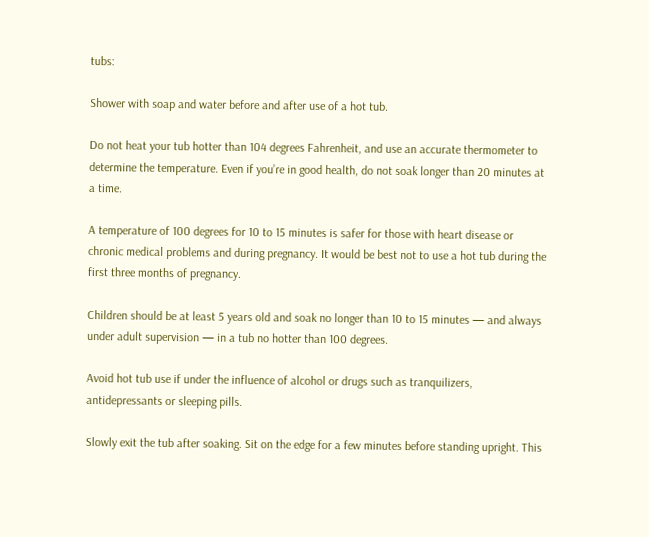tubs:

Shower with soap and water before and after use of a hot tub.

Do not heat your tub hotter than 104 degrees Fahrenheit, and use an accurate thermometer to determine the temperature. Even if you’re in good health, do not soak longer than 20 minutes at a time.

A temperature of 100 degrees for 10 to 15 minutes is safer for those with heart disease or chronic medical problems and during pregnancy. It would be best not to use a hot tub during the first three months of pregnancy.

Children should be at least 5 years old and soak no longer than 10 to 15 minutes — and always under adult supervision — in a tub no hotter than 100 degrees.

Avoid hot tub use if under the influence of alcohol or drugs such as tranquilizers, antidepressants or sleeping pills.

Slowly exit the tub after soaking. Sit on the edge for a few minutes before standing upright. This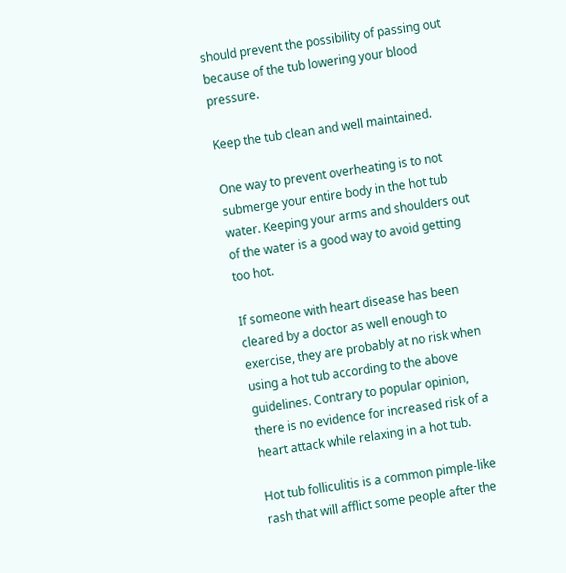should prevent the possibility of passing out because of the tub lowering your blood pressure.

Keep the tub clean and well maintained.

One way to prevent overheating is to not submerge your entire body in the hot tub water. Keeping your arms and shoulders out of the water is a good way to avoid getting too hot.

If someone with heart disease has been cleared by a doctor as well enough to exercise, they are probably at no risk when using a hot tub according to the above guidelines. Contrary to popular opinion, there is no evidence for increased risk of a heart attack while relaxing in a hot tub.

Hot tub folliculitis is a common pimple-like rash that will afflict some people after the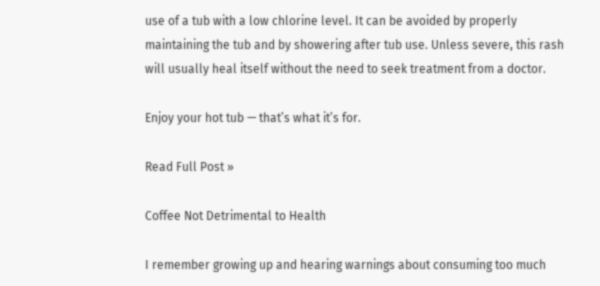use of a tub with a low chlorine level. It can be avoided by properly maintaining the tub and by showering after tub use. Unless severe, this rash will usually heal itself without the need to seek treatment from a doctor.

Enjoy your hot tub — that’s what it’s for.

Read Full Post »

Coffee Not Detrimental to Health

I remember growing up and hearing warnings about consuming too much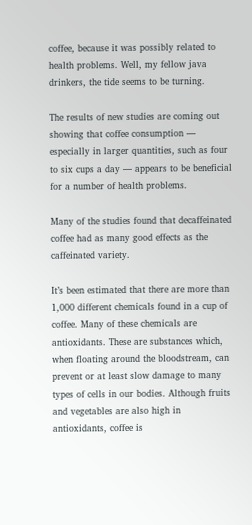coffee, because it was possibly related to health problems. Well, my fellow java drinkers, the tide seems to be turning.

The results of new studies are coming out showing that coffee consumption — especially in larger quantities, such as four to six cups a day — appears to be beneficial for a number of health problems.

Many of the studies found that decaffeinated coffee had as many good effects as the caffeinated variety.

It’s been estimated that there are more than 1,000 different chemicals found in a cup of coffee. Many of these chemicals are antioxidants. These are substances which, when floating around the bloodstream, can prevent or at least slow damage to many types of cells in our bodies. Although fruits and vegetables are also high in antioxidants, coffee is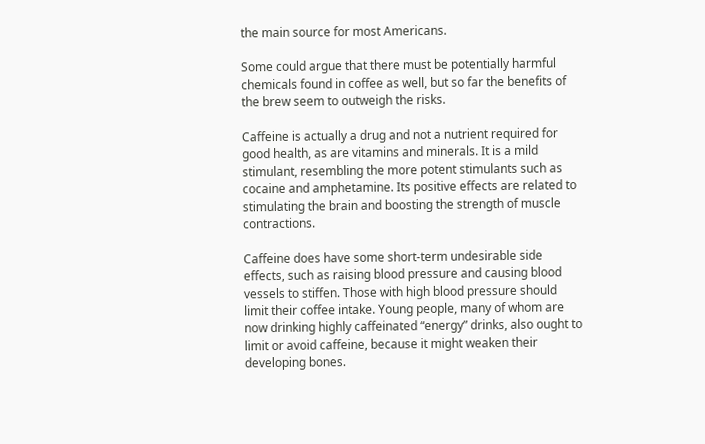the main source for most Americans.

Some could argue that there must be potentially harmful chemicals found in coffee as well, but so far the benefits of the brew seem to outweigh the risks.

Caffeine is actually a drug and not a nutrient required for good health, as are vitamins and minerals. It is a mild stimulant, resembling the more potent stimulants such as cocaine and amphetamine. Its positive effects are related to stimulating the brain and boosting the strength of muscle contractions.

Caffeine does have some short-term undesirable side effects, such as raising blood pressure and causing blood vessels to stiffen. Those with high blood pressure should limit their coffee intake. Young people, many of whom are now drinking highly caffeinated “energy” drinks, also ought to limit or avoid caffeine, because it might weaken their developing bones.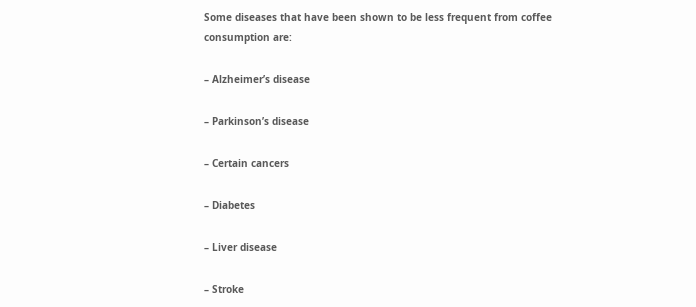Some diseases that have been shown to be less frequent from coffee consumption are:

– Alzheimer’s disease

– Parkinson’s disease

– Certain cancers

– Diabetes

– Liver disease

– Stroke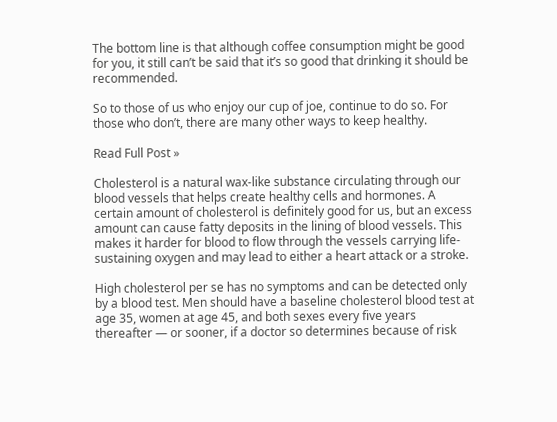The bottom line is that although coffee consumption might be good for you, it still can’t be said that it’s so good that drinking it should be recommended.

So to those of us who enjoy our cup of joe, continue to do so. For those who don’t, there are many other ways to keep healthy.

Read Full Post »

Cholesterol is a natural wax-like substance circulating through our blood vessels that helps create healthy cells and hormones. A certain amount of cholesterol is definitely good for us, but an excess amount can cause fatty deposits in the lining of blood vessels. This makes it harder for blood to flow through the vessels carrying life-sustaining oxygen and may lead to either a heart attack or a stroke.

High cholesterol per se has no symptoms and can be detected only by a blood test. Men should have a baseline cholesterol blood test at age 35, women at age 45, and both sexes every five years thereafter — or sooner, if a doctor so determines because of risk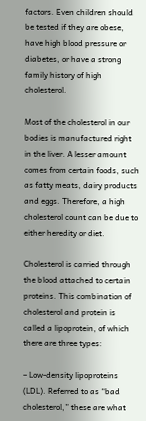factors. Even children should be tested if they are obese, have high blood pressure or diabetes, or have a strong family history of high cholesterol.

Most of the cholesterol in our bodies is manufactured right in the liver. A lesser amount comes from certain foods, such as fatty meats, dairy products and eggs. Therefore, a high cholesterol count can be due to either heredity or diet.

Cholesterol is carried through the blood attached to certain proteins. This combination of cholesterol and protein is called a lipoprotein, of which there are three types:

– Low-density lipoproteins (LDL). Referred to as “bad cholesterol,” these are what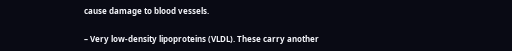cause damage to blood vessels.

– Very low-density lipoproteins (VLDL). These carry another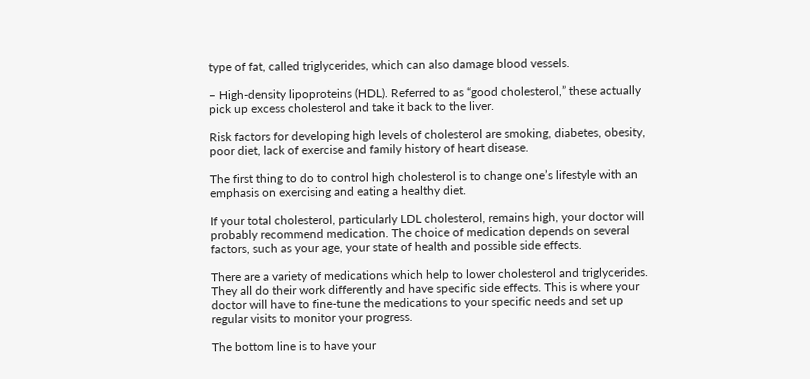type of fat, called triglycerides, which can also damage blood vessels.

– High-density lipoproteins (HDL). Referred to as “good cholesterol,” these actually pick up excess cholesterol and take it back to the liver.

Risk factors for developing high levels of cholesterol are smoking, diabetes, obesity, poor diet, lack of exercise and family history of heart disease.

The first thing to do to control high cholesterol is to change one’s lifestyle with an emphasis on exercising and eating a healthy diet.

If your total cholesterol, particularly LDL cholesterol, remains high, your doctor will probably recommend medication. The choice of medication depends on several factors, such as your age, your state of health and possible side effects.

There are a variety of medications which help to lower cholesterol and triglycerides. They all do their work differently and have specific side effects. This is where your doctor will have to fine-tune the medications to your specific needs and set up regular visits to monitor your progress.

The bottom line is to have your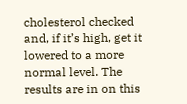cholesterol checked and, if it’s high, get it lowered to a more normal level. The results are in on this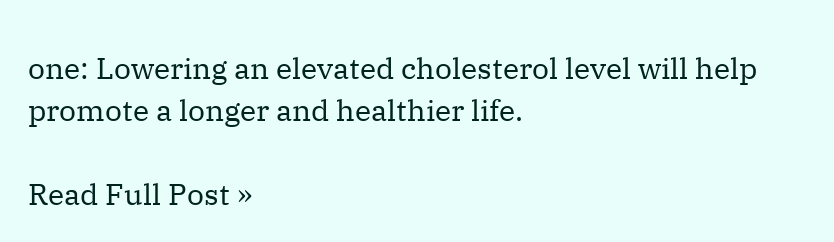one: Lowering an elevated cholesterol level will help promote a longer and healthier life.

Read Full Post »